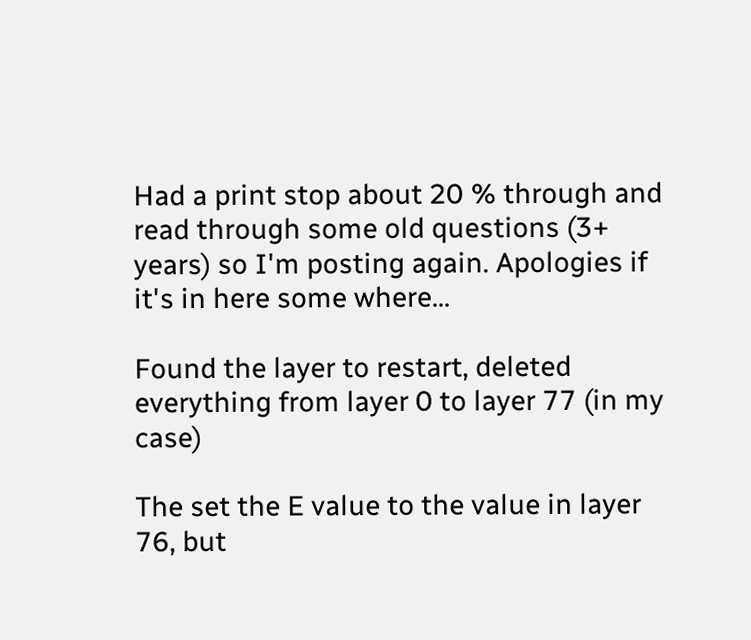Had a print stop about 20 % through and read through some old questions (3+ years) so I'm posting again. Apologies if it's in here some where...

Found the layer to restart, deleted everything from layer 0 to layer 77 (in my case)

The set the E value to the value in layer 76, but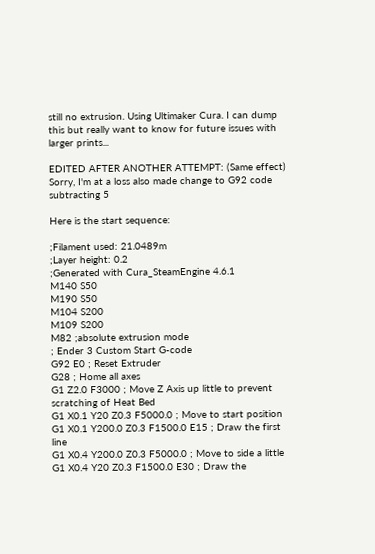still no extrusion. Using Ultimaker Cura. I can dump this but really want to know for future issues with larger prints...

EDITED AFTER ANOTHER ATTEMPT: (Same effect) Sorry, I'm at a loss also made change to G92 code subtracting 5

Here is the start sequence:

;Filament used: 21.0489m
;Layer height: 0.2
;Generated with Cura_SteamEngine 4.6.1
M140 S50
M190 S50
M104 S200
M109 S200
M82 ;absolute extrusion mode
; Ender 3 Custom Start G-code
G92 E0 ; Reset Extruder
G28 ; Home all axes
G1 Z2.0 F3000 ; Move Z Axis up little to prevent scratching of Heat Bed
G1 X0.1 Y20 Z0.3 F5000.0 ; Move to start position
G1 X0.1 Y200.0 Z0.3 F1500.0 E15 ; Draw the first line
G1 X0.4 Y200.0 Z0.3 F5000.0 ; Move to side a little
G1 X0.4 Y20 Z0.3 F1500.0 E30 ; Draw the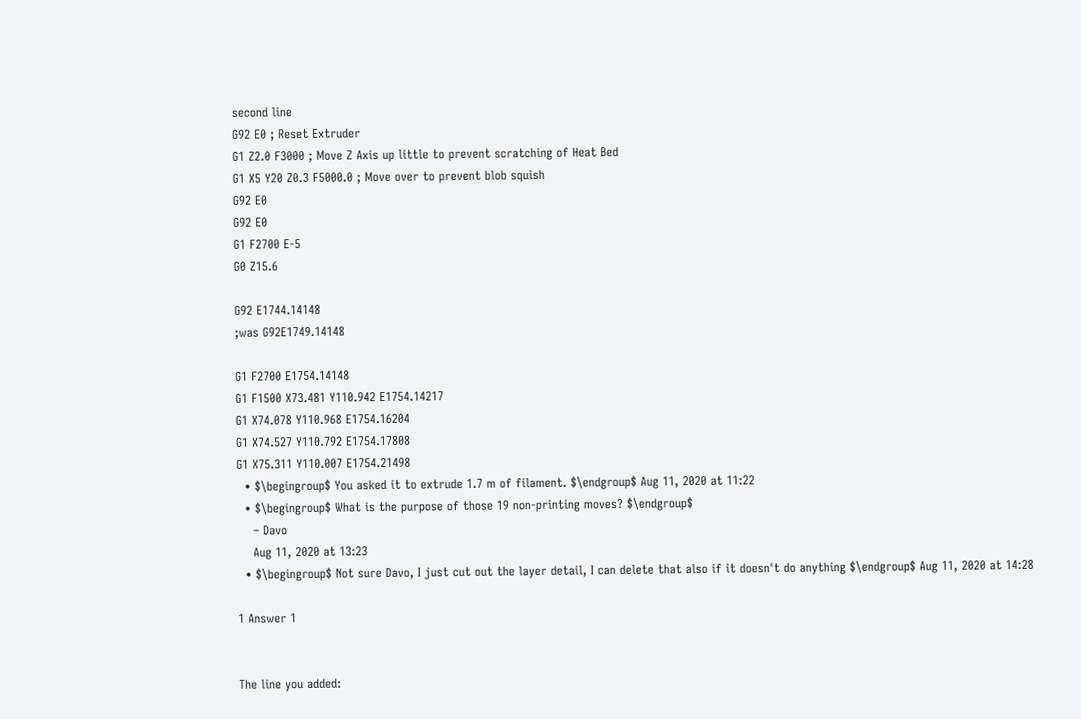second line
G92 E0 ; Reset Extruder
G1 Z2.0 F3000 ; Move Z Axis up little to prevent scratching of Heat Bed
G1 X5 Y20 Z0.3 F5000.0 ; Move over to prevent blob squish
G92 E0
G92 E0
G1 F2700 E-5
G0 Z15.6

G92 E1744.14148
;was G92E1749.14148

G1 F2700 E1754.14148
G1 F1500 X73.481 Y110.942 E1754.14217
G1 X74.078 Y110.968 E1754.16204
G1 X74.527 Y110.792 E1754.17808
G1 X75.311 Y110.007 E1754.21498
  • $\begingroup$ You asked it to extrude 1.7 m of filament. $\endgroup$ Aug 11, 2020 at 11:22
  • $\begingroup$ What is the purpose of those 19 non-printing moves? $\endgroup$
    – Davo
    Aug 11, 2020 at 13:23
  • $\begingroup$ Not sure Davo, I just cut out the layer detail, I can delete that also if it doesn't do anything $\endgroup$ Aug 11, 2020 at 14:28

1 Answer 1


The line you added: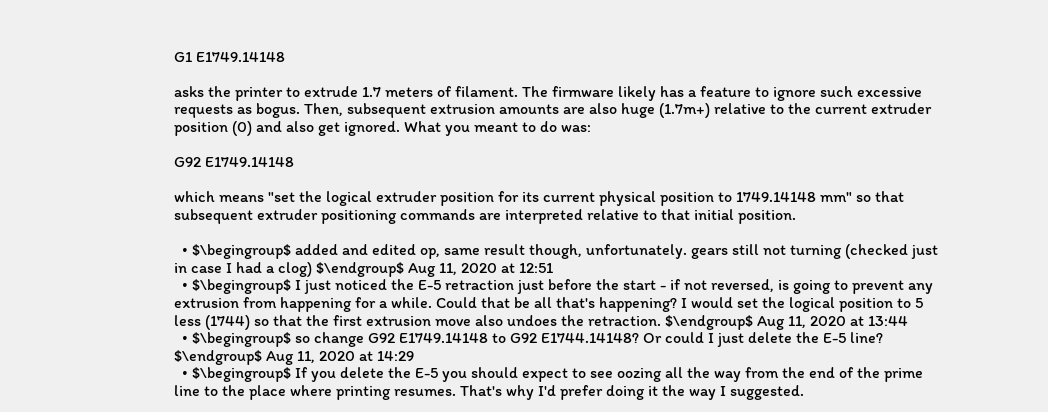G1 E1749.14148

asks the printer to extrude 1.7 meters of filament. The firmware likely has a feature to ignore such excessive requests as bogus. Then, subsequent extrusion amounts are also huge (1.7m+) relative to the current extruder position (0) and also get ignored. What you meant to do was:

G92 E1749.14148

which means "set the logical extruder position for its current physical position to 1749.14148 mm" so that subsequent extruder positioning commands are interpreted relative to that initial position.

  • $\begingroup$ added and edited op, same result though, unfortunately. gears still not turning (checked just in case I had a clog) $\endgroup$ Aug 11, 2020 at 12:51
  • $\begingroup$ I just noticed the E-5 retraction just before the start - if not reversed, is going to prevent any extrusion from happening for a while. Could that be all that's happening? I would set the logical position to 5 less (1744) so that the first extrusion move also undoes the retraction. $\endgroup$ Aug 11, 2020 at 13:44
  • $\begingroup$ so change G92 E1749.14148 to G92 E1744.14148? Or could I just delete the E-5 line? $\endgroup$ Aug 11, 2020 at 14:29
  • $\begingroup$ If you delete the E-5 you should expect to see oozing all the way from the end of the prime line to the place where printing resumes. That's why I'd prefer doing it the way I suggested.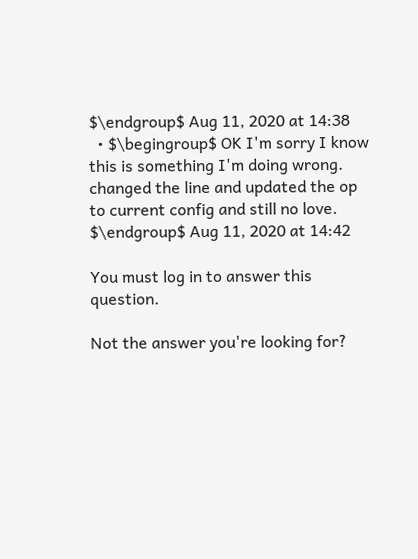$\endgroup$ Aug 11, 2020 at 14:38
  • $\begingroup$ OK I'm sorry I know this is something I'm doing wrong. changed the line and updated the op to current config and still no love. $\endgroup$ Aug 11, 2020 at 14:42

You must log in to answer this question.

Not the answer you're looking for?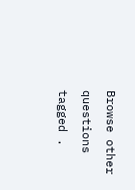Browse other questions tagged .